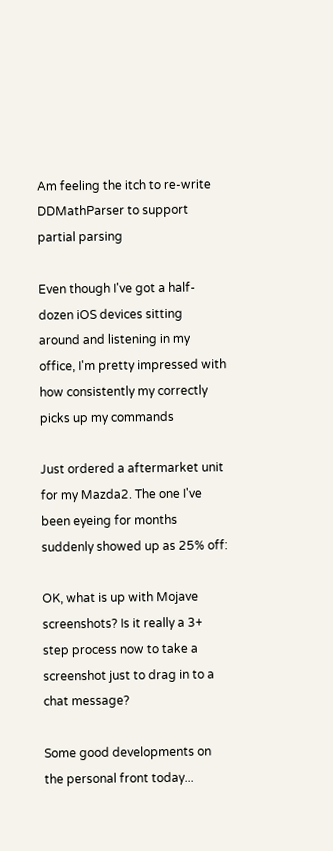Am feeling the itch to re-write DDMathParser to support partial parsing

Even though I've got a half-dozen iOS devices sitting around and listening in my office, I'm pretty impressed with how consistently my correctly picks up my commands

Just ordered a aftermarket unit for my Mazda2. The one I've been eyeing for months suddenly showed up as 25% off:

OK, what is up with Mojave screenshots? Is it really a 3+ step process now to take a screenshot just to drag in to a chat message?

Some good developments on the personal front today...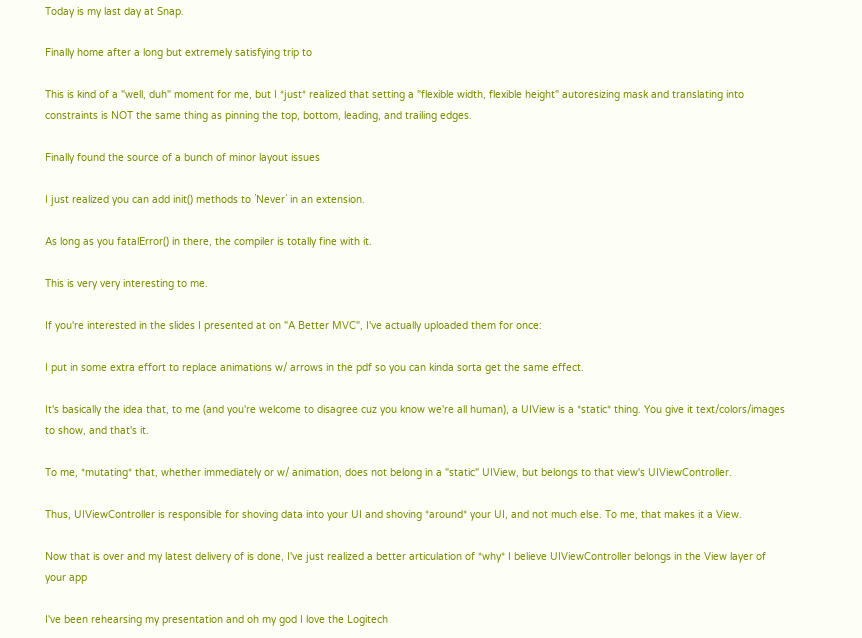Today is my last day at Snap.

Finally home after a long but extremely satisfying trip to

This is kind of a "well, duh" moment for me, but I *just* realized that setting a "flexible width, flexible height" autoresizing mask and translating into constraints is NOT the same thing as pinning the top, bottom, leading, and trailing edges.

Finally found the source of a bunch of minor layout issues

I just realized you can add init() methods to `Never` in an extension.

As long as you fatalError() in there, the compiler is totally fine with it.

This is very very interesting to me.

If you're interested in the slides I presented at on "A Better MVC", I've actually uploaded them for once:

I put in some extra effort to replace animations w/ arrows in the pdf so you can kinda sorta get the same effect.

It's basically the idea that, to me (and you're welcome to disagree cuz you know we're all human), a UIView is a *static* thing. You give it text/colors/images to show, and that's it.

To me, *mutating* that, whether immediately or w/ animation, does not belong in a "static" UIView, but belongs to that view's UIViewController.

Thus, UIViewController is responsible for shoving data into your UI and shoving *around* your UI, and not much else. To me, that makes it a View.

Now that is over and my latest delivery of is done, I've just realized a better articulation of *why* I believe UIViewController belongs in the View layer of your app

I've been rehearsing my presentation and oh my god I love the Logitech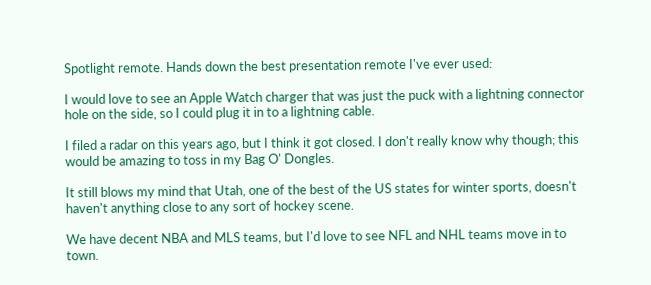Spotlight remote. Hands down the best presentation remote I've ever used:

I would love to see an Apple Watch charger that was just the puck with a lightning connector hole on the side, so I could plug it in to a lightning cable.

I filed a radar on this years ago, but I think it got closed. I don't really know why though; this would be amazing to toss in my Bag O' Dongles.

It still blows my mind that Utah, one of the best of the US states for winter sports, doesn't haven't anything close to any sort of hockey scene.

We have decent NBA and MLS teams, but I'd love to see NFL and NHL teams move in to town.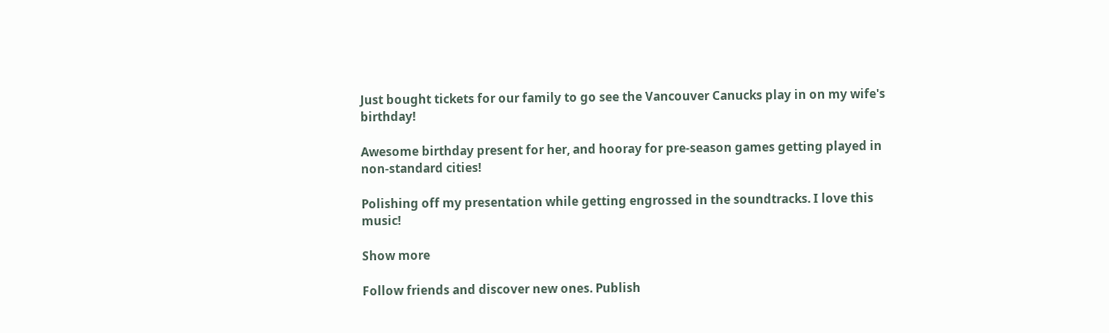Just bought tickets for our family to go see the Vancouver Canucks play in on my wife's birthday!

Awesome birthday present for her, and hooray for pre-season games getting played in non-standard cities!

Polishing off my presentation while getting engrossed in the soundtracks. I love this music!

Show more

Follow friends and discover new ones. Publish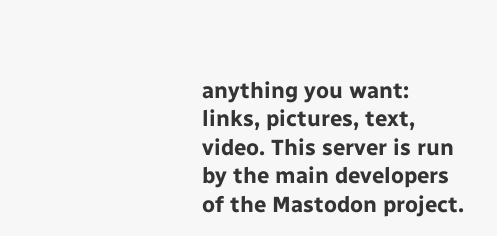anything you want: links, pictures, text, video. This server is run by the main developers of the Mastodon project.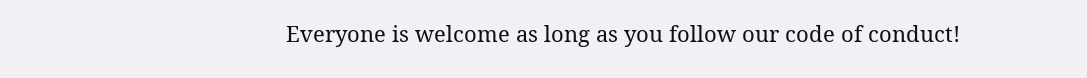Everyone is welcome as long as you follow our code of conduct!